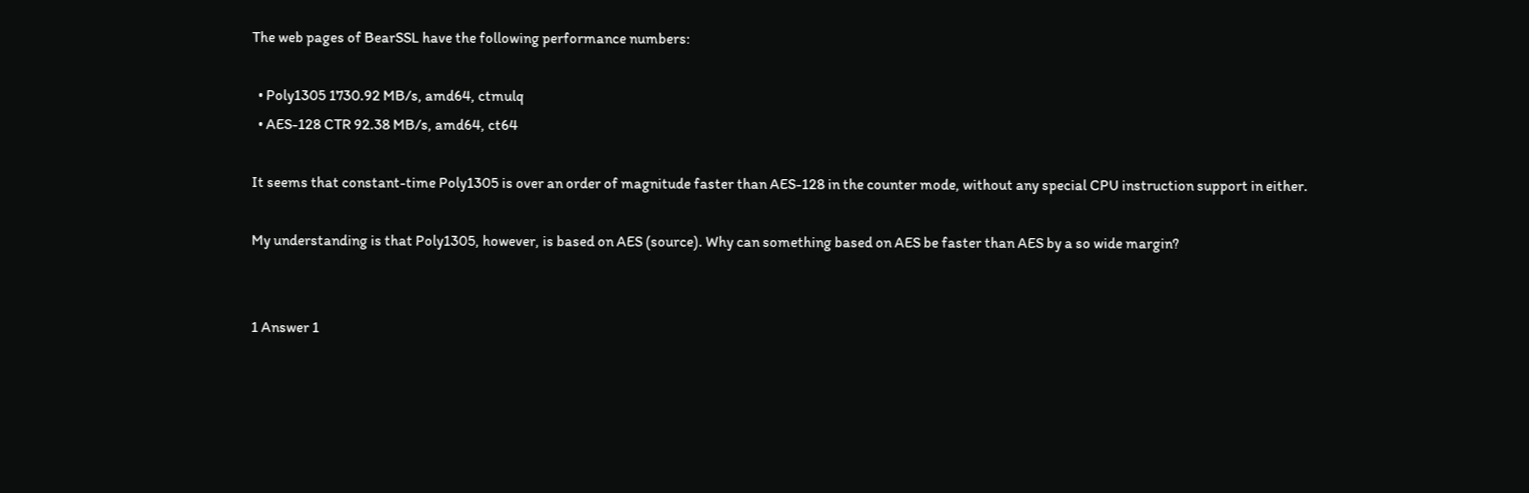The web pages of BearSSL have the following performance numbers:

  • Poly1305 1730.92 MB/s, amd64, ctmulq
  • AES-128 CTR 92.38 MB/s, amd64, ct64

It seems that constant-time Poly1305 is over an order of magnitude faster than AES-128 in the counter mode, without any special CPU instruction support in either.

My understanding is that Poly1305, however, is based on AES (source). Why can something based on AES be faster than AES by a so wide margin?


1 Answer 1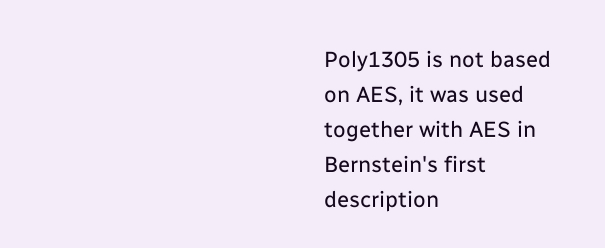Poly1305 is not based on AES, it was used together with AES in Bernstein's first description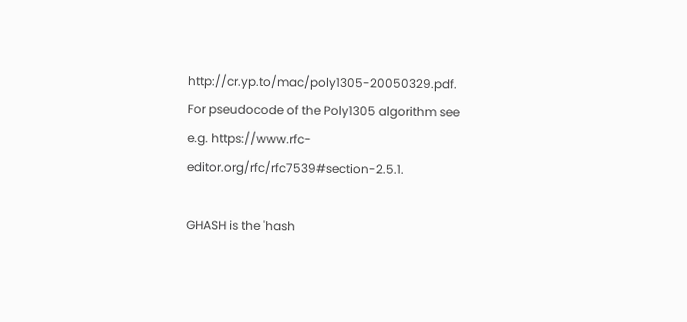http://cr.yp.to/mac/poly1305-20050329.pdf. For pseudocode of the Poly1305 algorithm see e.g. https://www.rfc-editor.org/rfc/rfc7539#section-2.5.1.

GHASH is the 'hash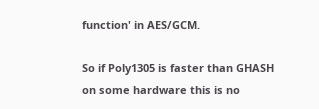function' in AES/GCM.

So if Poly1305 is faster than GHASH on some hardware this is no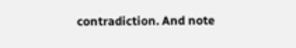contradiction. And note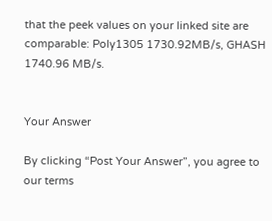that the peek values on your linked site are comparable: Poly1305 1730.92MB/s, GHASH 1740.96 MB/s.


Your Answer

By clicking “Post Your Answer”, you agree to our terms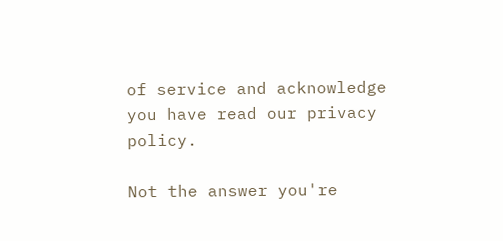of service and acknowledge you have read our privacy policy.

Not the answer you're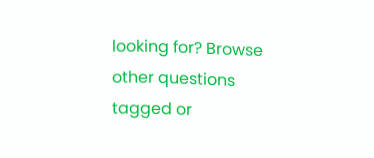looking for? Browse other questions tagged or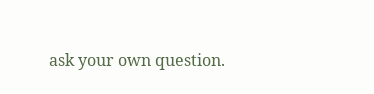ask your own question.